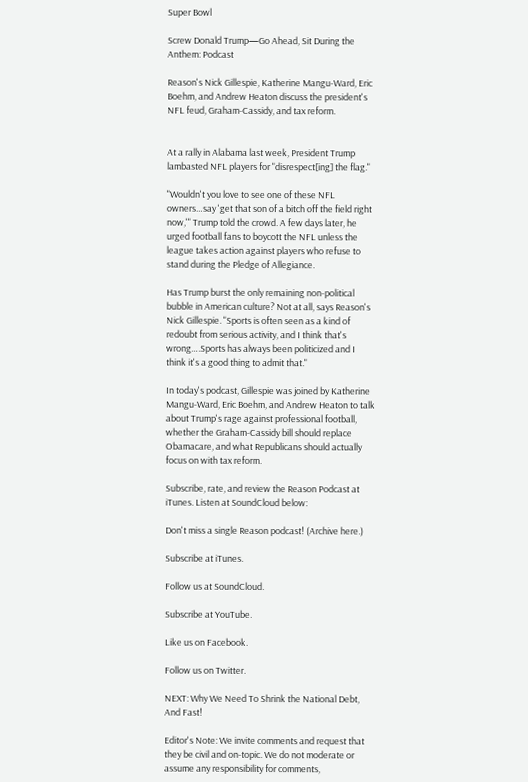Super Bowl

Screw Donald Trump—Go Ahead, Sit During the Anthem: Podcast

Reason's Nick Gillespie, Katherine Mangu-Ward, Eric Boehm, and Andrew Heaton discuss the president's NFL feud, Graham-Cassidy, and tax reform.


At a rally in Alabama last week, President Trump lambasted NFL players for "disrespect[ing] the flag."

"Wouldn't you love to see one of these NFL owners…say 'get that son of a bitch off the field right now,'" Trump told the crowd. A few days later, he urged football fans to boycott the NFL unless the league takes action against players who refuse to stand during the Pledge of Allegiance.

Has Trump burst the only remaining non-political bubble in American culture? Not at all, says Reason's Nick Gillespie. "Sports is often seen as a kind of redoubt from serious activity, and I think that's wrong….Sports has always been politicized and I think it's a good thing to admit that."

In today's podcast, Gillespie was joined by Katherine Mangu-Ward, Eric Boehm, and Andrew Heaton to talk about Trump's rage against professional football, whether the Graham-Cassidy bill should replace Obamacare, and what Republicans should actually focus on with tax reform.

Subscribe, rate, and review the Reason Podcast at iTunes. Listen at SoundCloud below:

Don't miss a single Reason podcast! (Archive here.)

Subscribe at iTunes.

Follow us at SoundCloud.

Subscribe at YouTube.

Like us on Facebook.

Follow us on Twitter.

NEXT: Why We Need To Shrink the National Debt, And Fast!

Editor's Note: We invite comments and request that they be civil and on-topic. We do not moderate or assume any responsibility for comments,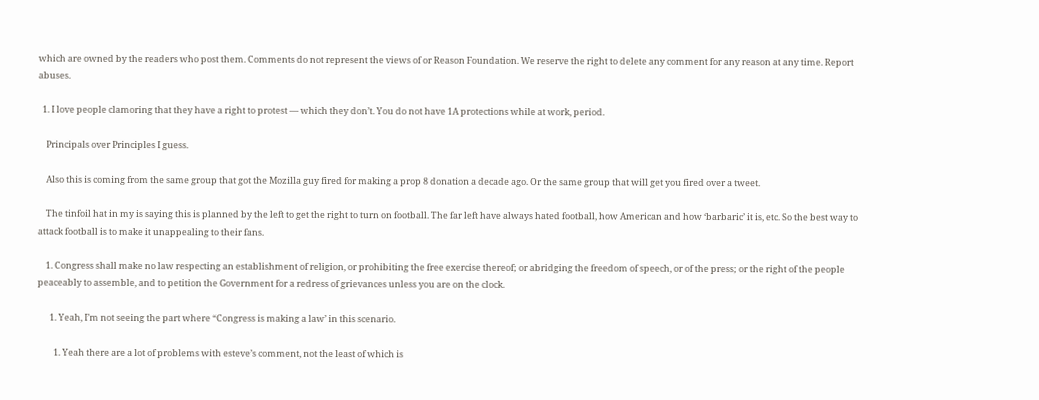which are owned by the readers who post them. Comments do not represent the views of or Reason Foundation. We reserve the right to delete any comment for any reason at any time. Report abuses.

  1. I love people clamoring that they have a right to protest — which they don’t. You do not have 1A protections while at work, period.

    Principals over Principles I guess.

    Also this is coming from the same group that got the Mozilla guy fired for making a prop 8 donation a decade ago. Or the same group that will get you fired over a tweet.

    The tinfoil hat in my is saying this is planned by the left to get the right to turn on football. The far left have always hated football, how American and how ‘barbaric’ it is, etc. So the best way to attack football is to make it unappealing to their fans.

    1. Congress shall make no law respecting an establishment of religion, or prohibiting the free exercise thereof; or abridging the freedom of speech, or of the press; or the right of the people peaceably to assemble, and to petition the Government for a redress of grievances unless you are on the clock.

      1. Yeah, I’m not seeing the part where “Congress is making a law’ in this scenario.

        1. Yeah there are a lot of problems with esteve’s comment, not the least of which is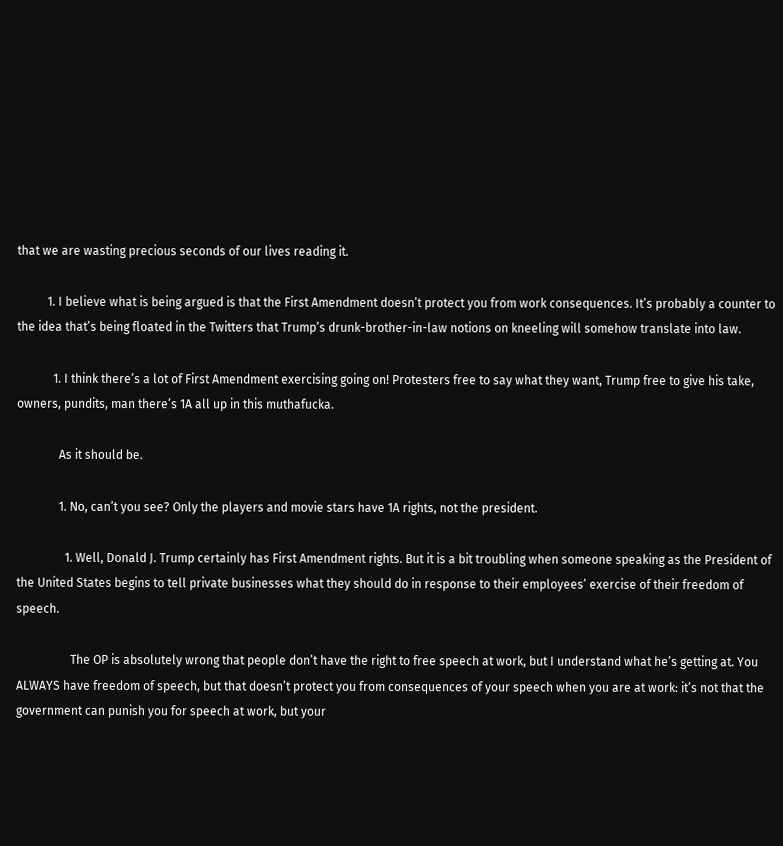that we are wasting precious seconds of our lives reading it.

          1. I believe what is being argued is that the First Amendment doesn’t protect you from work consequences. It’s probably a counter to the idea that’s being floated in the Twitters that Trump’s drunk-brother-in-law notions on kneeling will somehow translate into law.

            1. I think there’s a lot of First Amendment exercising going on! Protesters free to say what they want, Trump free to give his take, owners, pundits, man there’s 1A all up in this muthafucka.

              As it should be.

              1. No, can’t you see? Only the players and movie stars have 1A rights, not the president.

                1. Well, Donald J. Trump certainly has First Amendment rights. But it is a bit troubling when someone speaking as the President of the United States begins to tell private businesses what they should do in response to their employees’ exercise of their freedom of speech.

                  The OP is absolutely wrong that people don’t have the right to free speech at work, but I understand what he’s getting at. You ALWAYS have freedom of speech, but that doesn’t protect you from consequences of your speech when you are at work: it’s not that the government can punish you for speech at work, but your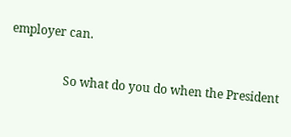employer can.

                  So what do you do when the President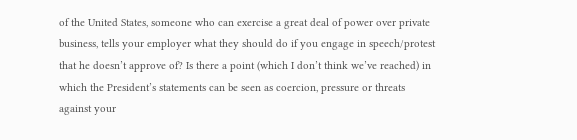of the United States, someone who can exercise a great deal of power over private business, tells your employer what they should do if you engage in speech/protest that he doesn’t approve of? Is there a point (which I don’t think we’ve reached) in which the President’s statements can be seen as coercion, pressure or threats against your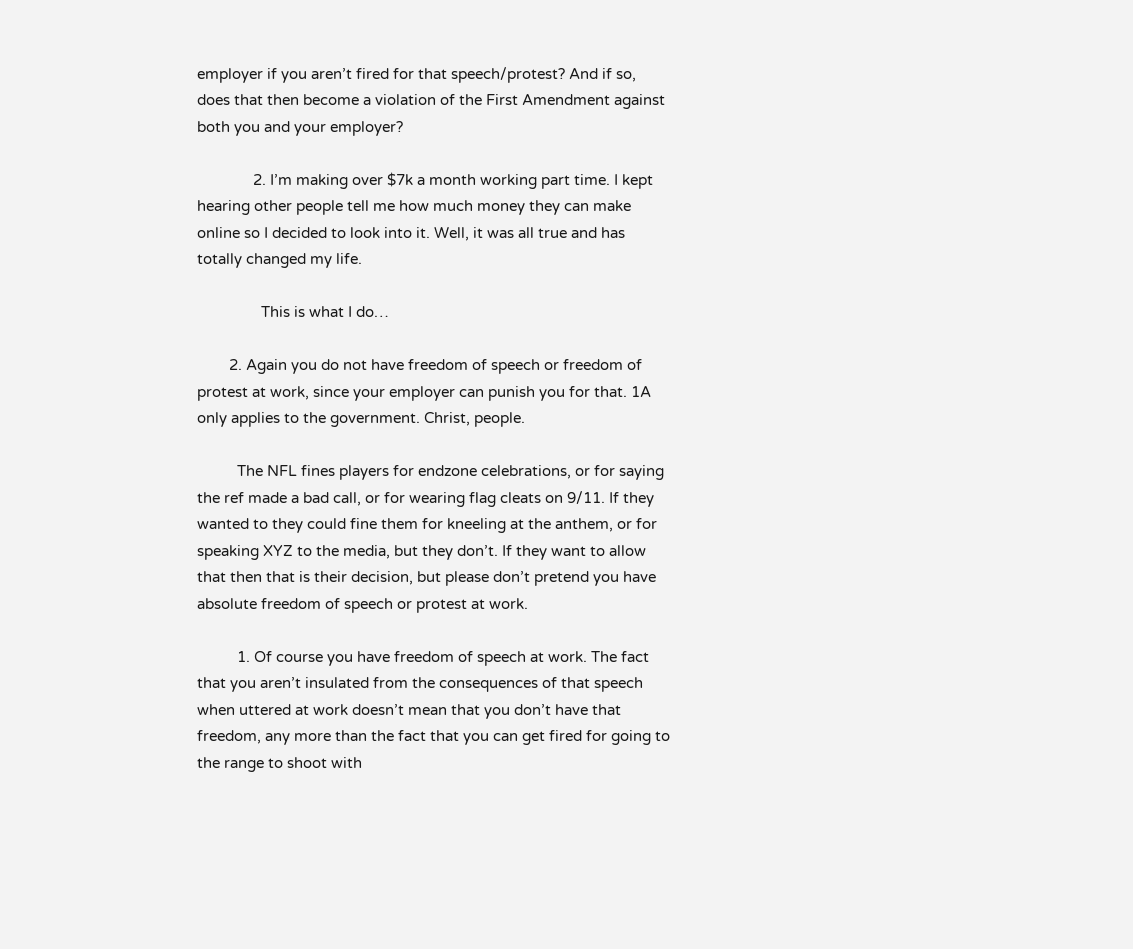employer if you aren’t fired for that speech/protest? And if so, does that then become a violation of the First Amendment against both you and your employer?

              2. I’m making over $7k a month working part time. I kept hearing other people tell me how much money they can make online so I decided to look into it. Well, it was all true and has totally changed my life.

                This is what I do…

        2. Again you do not have freedom of speech or freedom of protest at work, since your employer can punish you for that. 1A only applies to the government. Christ, people.

          The NFL fines players for endzone celebrations, or for saying the ref made a bad call, or for wearing flag cleats on 9/11. If they wanted to they could fine them for kneeling at the anthem, or for speaking XYZ to the media, but they don’t. If they want to allow that then that is their decision, but please don’t pretend you have absolute freedom of speech or protest at work.

          1. Of course you have freedom of speech at work. The fact that you aren’t insulated from the consequences of that speech when uttered at work doesn’t mean that you don’t have that freedom, any more than the fact that you can get fired for going to the range to shoot with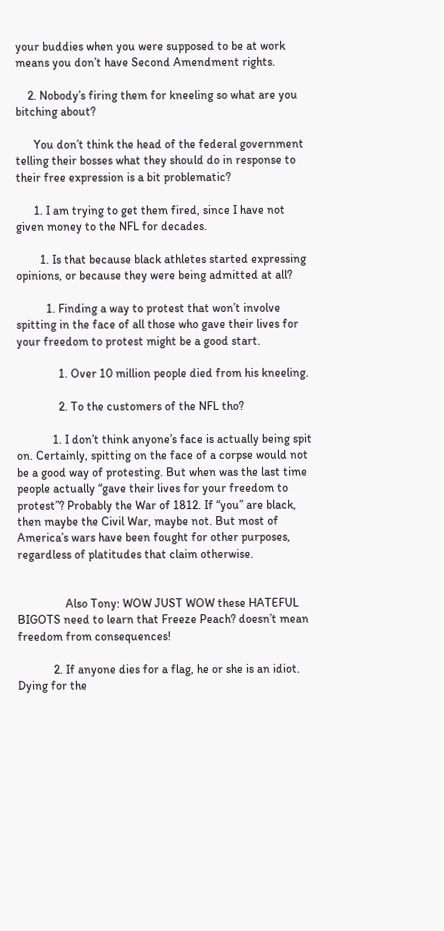your buddies when you were supposed to be at work means you don’t have Second Amendment rights.

    2. Nobody’s firing them for kneeling so what are you bitching about?

      You don’t think the head of the federal government telling their bosses what they should do in response to their free expression is a bit problematic?

      1. I am trying to get them fired, since I have not given money to the NFL for decades.

        1. Is that because black athletes started expressing opinions, or because they were being admitted at all?

          1. Finding a way to protest that won’t involve spitting in the face of all those who gave their lives for your freedom to protest might be a good start.

              1. Over 10 million people died from his kneeling.

              2. To the customers of the NFL tho?

            1. I don’t think anyone’s face is actually being spit on. Certainly, spitting on the face of a corpse would not be a good way of protesting. But when was the last time people actually “gave their lives for your freedom to protest”? Probably the War of 1812. If “you” are black, then maybe the Civil War, maybe not. But most of America’s wars have been fought for other purposes, regardless of platitudes that claim otherwise.


                Also Tony: WOW JUST WOW these HATEFUL BIGOTS need to learn that Freeze Peach? doesn’t mean freedom from consequences!

            2. If anyone dies for a flag, he or she is an idiot. Dying for the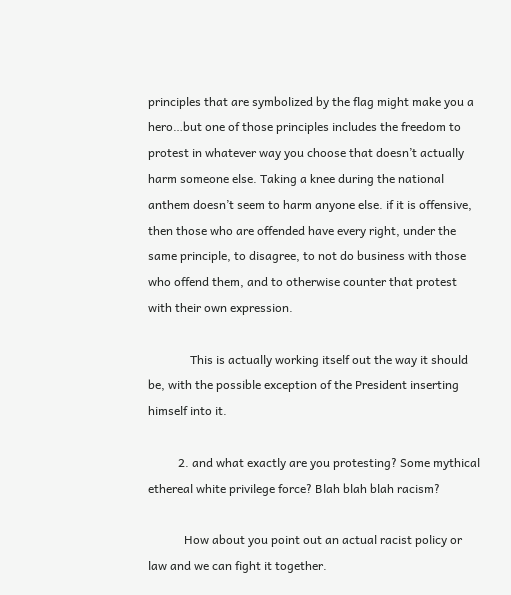principles that are symbolized by the flag might make you a hero…but one of those principles includes the freedom to protest in whatever way you choose that doesn’t actually harm someone else. Taking a knee during the national anthem doesn’t seem to harm anyone else. if it is offensive, then those who are offended have every right, under the same principle, to disagree, to not do business with those who offend them, and to otherwise counter that protest with their own expression.

              This is actually working itself out the way it should be, with the possible exception of the President inserting himself into it.

          2. and what exactly are you protesting? Some mythical ethereal white privilege force? Blah blah blah racism?

            How about you point out an actual racist policy or law and we can fight it together.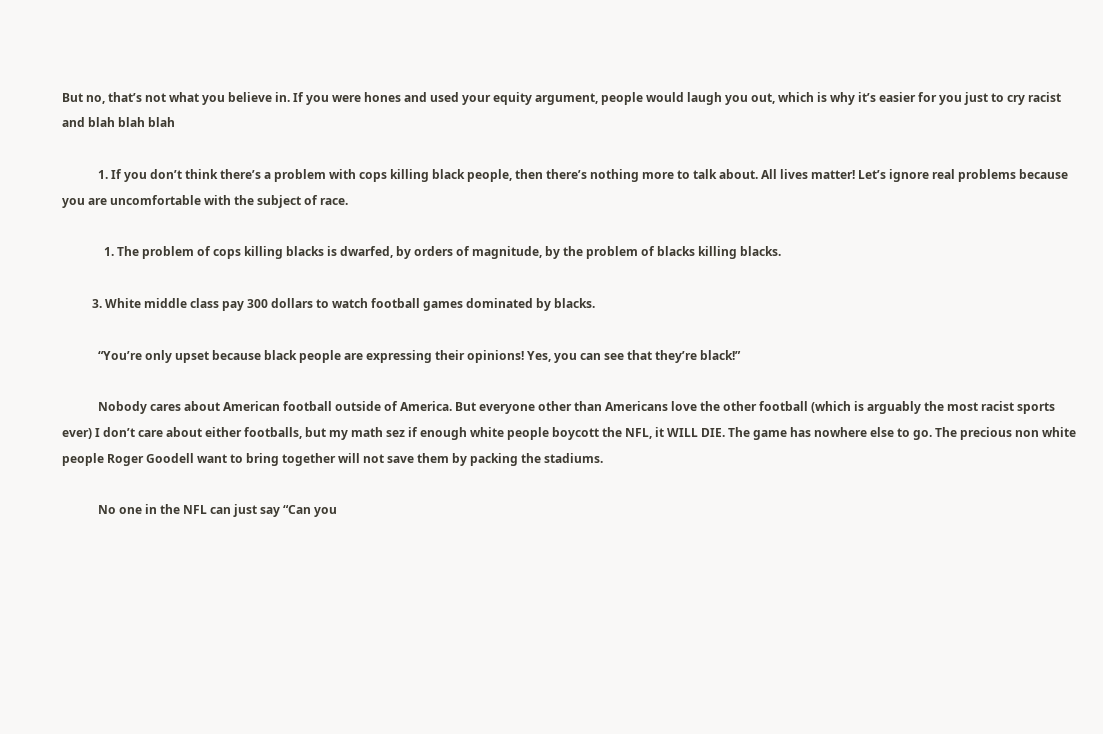But no, that’s not what you believe in. If you were hones and used your equity argument, people would laugh you out, which is why it’s easier for you just to cry racist and blah blah blah

            1. If you don’t think there’s a problem with cops killing black people, then there’s nothing more to talk about. All lives matter! Let’s ignore real problems because you are uncomfortable with the subject of race.

              1. The problem of cops killing blacks is dwarfed, by orders of magnitude, by the problem of blacks killing blacks.

          3. White middle class pay 300 dollars to watch football games dominated by blacks.

            “You’re only upset because black people are expressing their opinions! Yes, you can see that they’re black!”

            Nobody cares about American football outside of America. But everyone other than Americans love the other football (which is arguably the most racist sports ever) I don’t care about either footballs, but my math sez if enough white people boycott the NFL, it WILL DIE. The game has nowhere else to go. The precious non white people Roger Goodell want to bring together will not save them by packing the stadiums.

            No one in the NFL can just say “Can you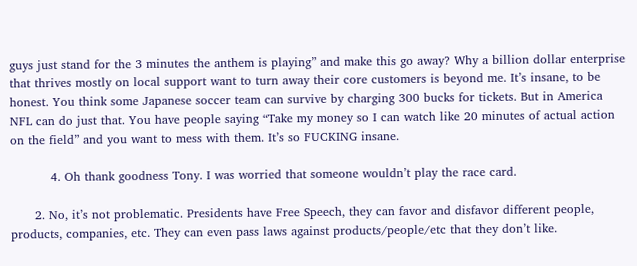guys just stand for the 3 minutes the anthem is playing” and make this go away? Why a billion dollar enterprise that thrives mostly on local support want to turn away their core customers is beyond me. It’s insane, to be honest. You think some Japanese soccer team can survive by charging 300 bucks for tickets. But in America NFL can do just that. You have people saying “Take my money so I can watch like 20 minutes of actual action on the field” and you want to mess with them. It’s so FUCKING insane.

          4. Oh thank goodness Tony. I was worried that someone wouldn’t play the race card.

      2. No, it’s not problematic. Presidents have Free Speech, they can favor and disfavor different people, products, companies, etc. They can even pass laws against products/people/etc that they don’t like.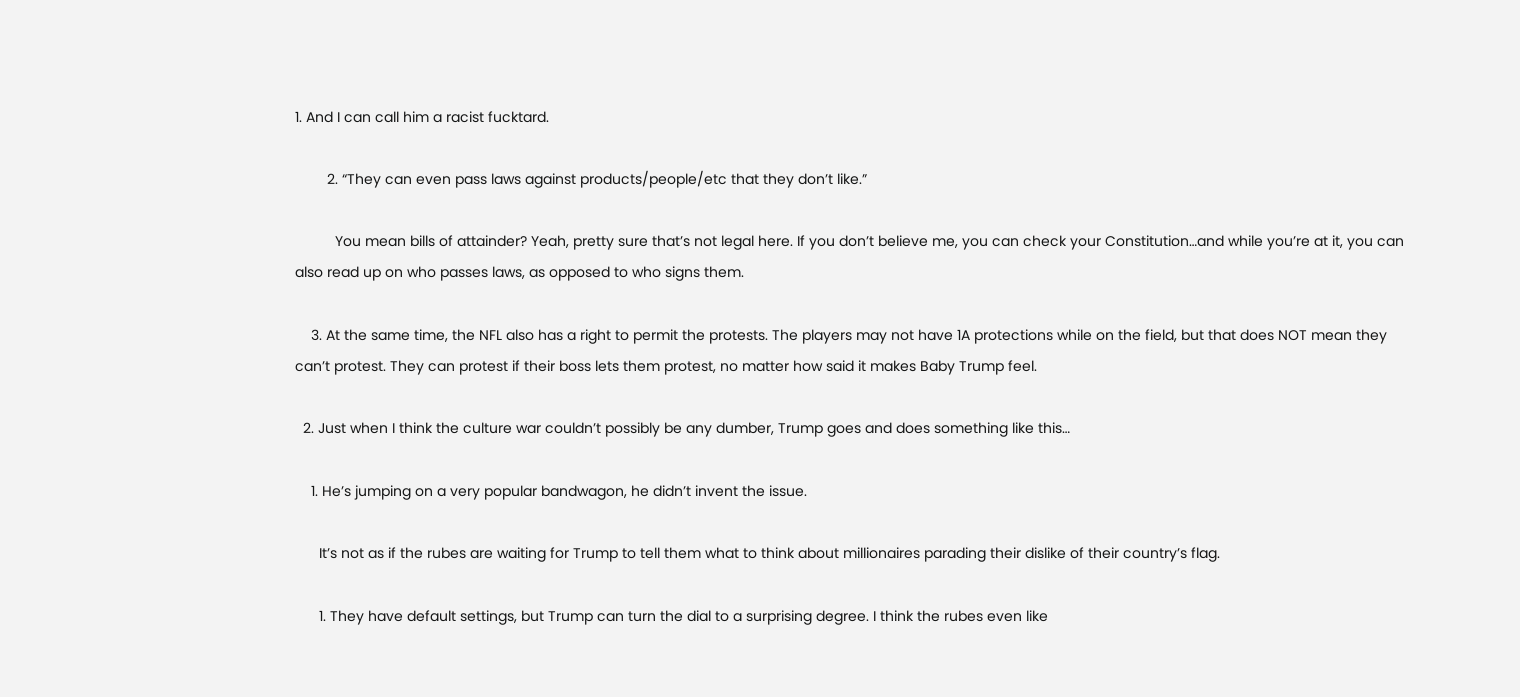1. And I can call him a racist fucktard.

        2. “They can even pass laws against products/people/etc that they don’t like.”

          You mean bills of attainder? Yeah, pretty sure that’s not legal here. If you don’t believe me, you can check your Constitution…and while you’re at it, you can also read up on who passes laws, as opposed to who signs them.

    3. At the same time, the NFL also has a right to permit the protests. The players may not have 1A protections while on the field, but that does NOT mean they can’t protest. They can protest if their boss lets them protest, no matter how said it makes Baby Trump feel.

  2. Just when I think the culture war couldn’t possibly be any dumber, Trump goes and does something like this…

    1. He’s jumping on a very popular bandwagon, he didn’t invent the issue.

      It’s not as if the rubes are waiting for Trump to tell them what to think about millionaires parading their dislike of their country’s flag.

      1. They have default settings, but Trump can turn the dial to a surprising degree. I think the rubes even like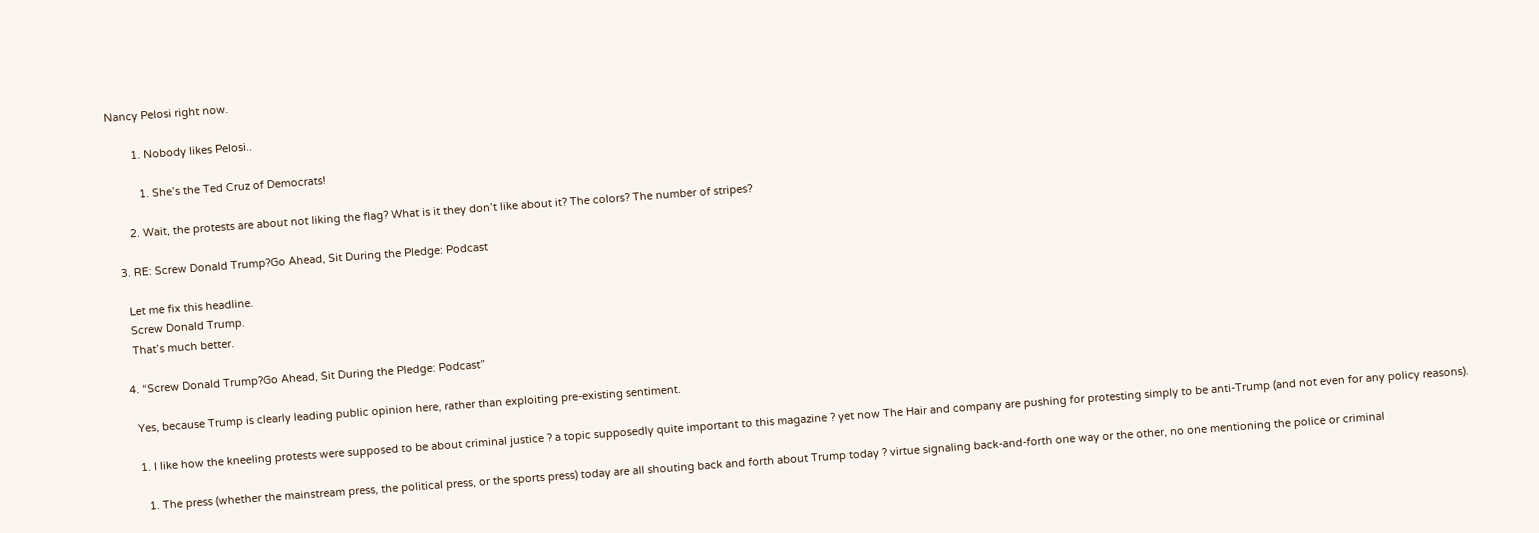Nancy Pelosi right now.

        1. Nobody likes Pelosi..

          1. She’s the Ted Cruz of Democrats!

      2. Wait, the protests are about not liking the flag? What is it they don’t like about it? The colors? The number of stripes?

  3. RE: Screw Donald Trump?Go Ahead, Sit During the Pledge: Podcast

    Let me fix this headline.
    Screw Donald Trump.
    That’s much better.

  4. “Screw Donald Trump?Go Ahead, Sit During the Pledge: Podcast”

    Yes, because Trump is clearly leading public opinion here, rather than exploiting pre-existing sentiment.

    1. I like how the kneeling protests were supposed to be about criminal justice ? a topic supposedly quite important to this magazine ? yet now The Hair and company are pushing for protesting simply to be anti-Trump (and not even for any policy reasons).

      1. The press (whether the mainstream press, the political press, or the sports press) today are all shouting back and forth about Trump today ? virtue signaling back-and-forth one way or the other, no one mentioning the police or criminal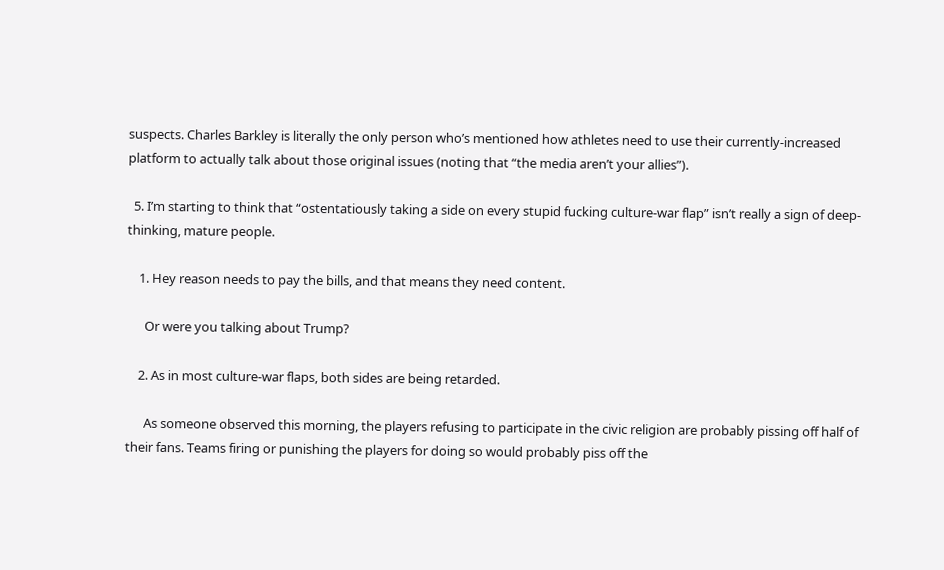suspects. Charles Barkley is literally the only person who’s mentioned how athletes need to use their currently-increased platform to actually talk about those original issues (noting that “the media aren’t your allies”).

  5. I’m starting to think that “ostentatiously taking a side on every stupid fucking culture-war flap” isn’t really a sign of deep-thinking, mature people.

    1. Hey reason needs to pay the bills, and that means they need content.

      Or were you talking about Trump?

    2. As in most culture-war flaps, both sides are being retarded.

      As someone observed this morning, the players refusing to participate in the civic religion are probably pissing off half of their fans. Teams firing or punishing the players for doing so would probably piss off the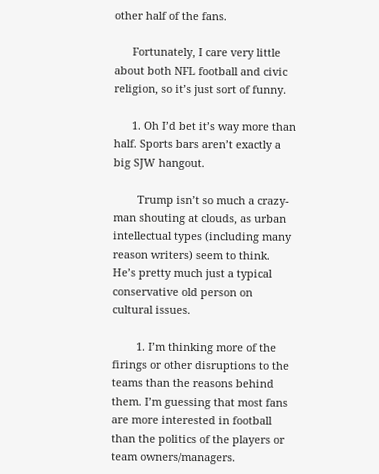other half of the fans.

      Fortunately, I care very little about both NFL football and civic religion, so it’s just sort of funny.

      1. Oh I’d bet it’s way more than half. Sports bars aren’t exactly a big SJW hangout.

        Trump isn’t so much a crazy-man shouting at clouds, as urban intellectual types (including many reason writers) seem to think. He’s pretty much just a typical conservative old person on cultural issues.

        1. I’m thinking more of the firings or other disruptions to the teams than the reasons behind them. I’m guessing that most fans are more interested in football than the politics of the players or team owners/managers.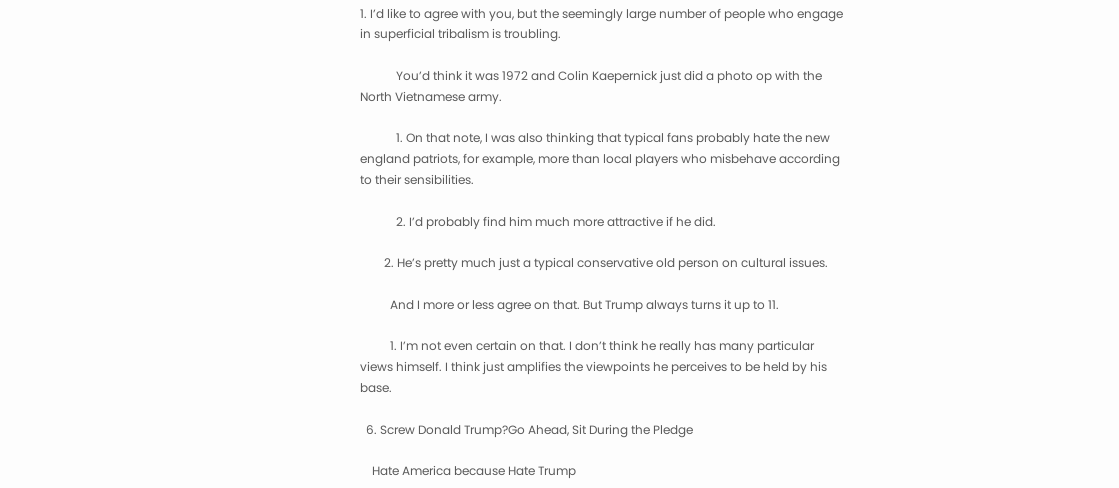1. I’d like to agree with you, but the seemingly large number of people who engage in superficial tribalism is troubling.

            You’d think it was 1972 and Colin Kaepernick just did a photo op with the North Vietnamese army.

            1. On that note, I was also thinking that typical fans probably hate the new england patriots, for example, more than local players who misbehave according to their sensibilities.

            2. I’d probably find him much more attractive if he did.

        2. He’s pretty much just a typical conservative old person on cultural issues.

          And I more or less agree on that. But Trump always turns it up to 11.

          1. I’m not even certain on that. I don’t think he really has many particular views himself. I think just amplifies the viewpoints he perceives to be held by his base.

  6. Screw Donald Trump?Go Ahead, Sit During the Pledge

    Hate America because Hate Trump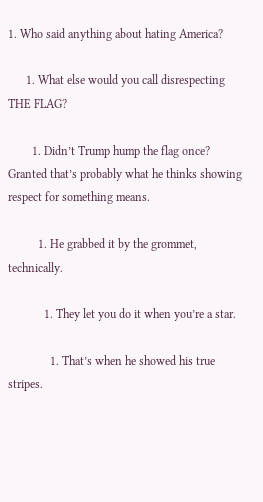1. Who said anything about hating America?

      1. What else would you call disrespecting THE FLAG?

        1. Didn’t Trump hump the flag once? Granted that’s probably what he thinks showing respect for something means.

          1. He grabbed it by the grommet, technically.

            1. They let you do it when you’re a star.

              1. That’s when he showed his true stripes.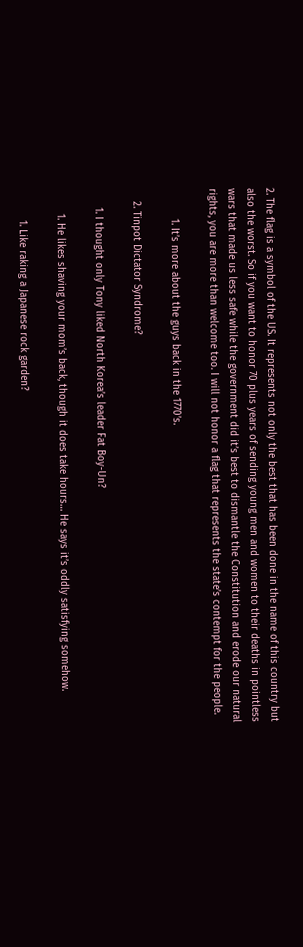2. The flag is a symbol of the US. It represents not only the best that has been done in the name of this country but also the worst. So if you want to honor 70 plus years of sending young men and women to their deaths in pointless wars that made us less safe while the government did it’s best to dismantle the Constitution and erode our natural rights, you are more than welcome too. I will not honor a flag that represents the state’s contempt for the people.

          1. It’s more about the guys back in the 1770’s.

    2. Tinpot Dictator Syndrome?

      1. I thought only Tony liked North Korea’s leader Fat Boy-Un?

        1. He likes shaving your mom’s back, though it does take hours… He says it’s oddly satisfying somehow.

          1. Like raking a Japanese rock garden?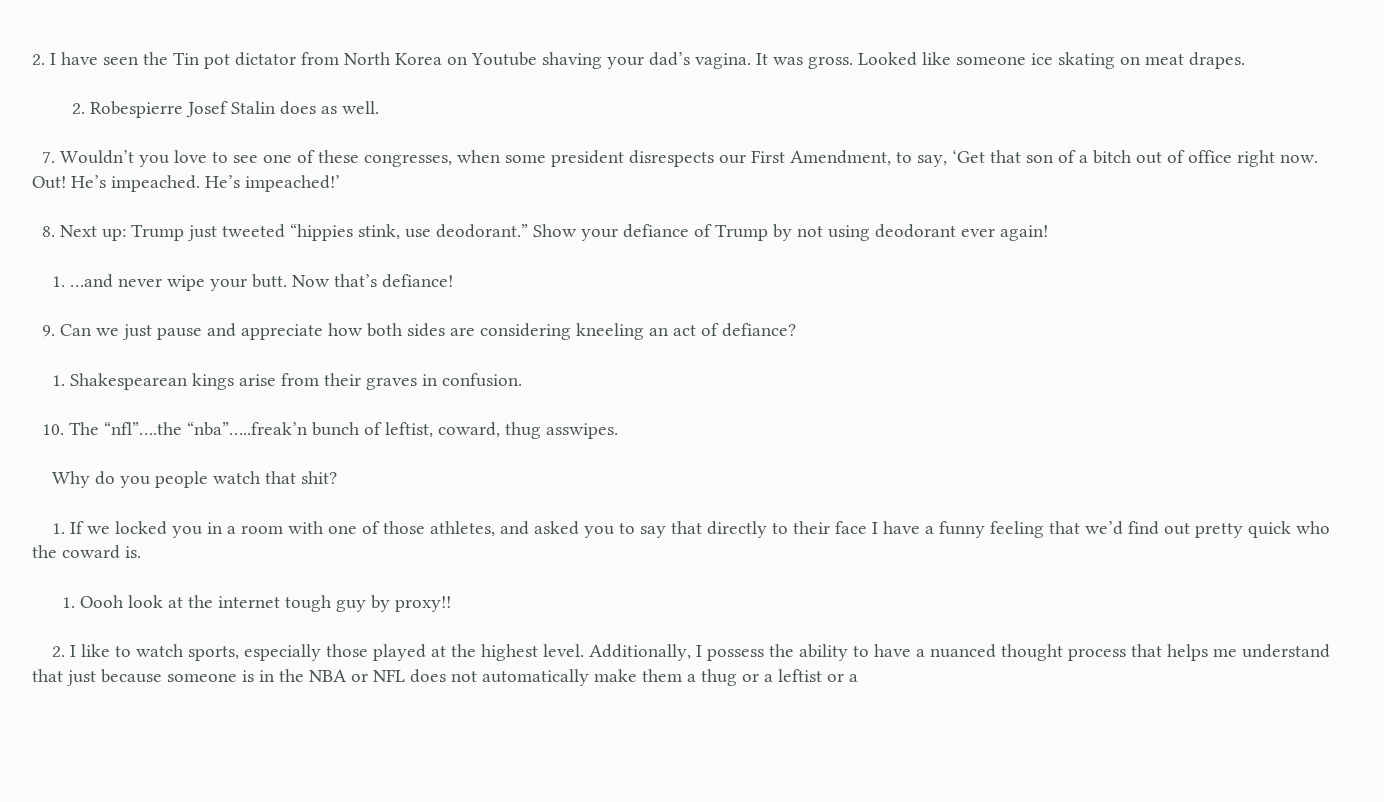2. I have seen the Tin pot dictator from North Korea on Youtube shaving your dad’s vagina. It was gross. Looked like someone ice skating on meat drapes.

        2. Robespierre Josef Stalin does as well.

  7. Wouldn’t you love to see one of these congresses, when some president disrespects our First Amendment, to say, ‘Get that son of a bitch out of office right now. Out! He’s impeached. He’s impeached!’

  8. Next up: Trump just tweeted “hippies stink, use deodorant.” Show your defiance of Trump by not using deodorant ever again!

    1. …and never wipe your butt. Now that’s defiance!

  9. Can we just pause and appreciate how both sides are considering kneeling an act of defiance?

    1. Shakespearean kings arise from their graves in confusion.

  10. The “nfl”….the “nba”…..freak’n bunch of leftist, coward, thug asswipes.

    Why do you people watch that shit?

    1. If we locked you in a room with one of those athletes, and asked you to say that directly to their face I have a funny feeling that we’d find out pretty quick who the coward is.

      1. Oooh look at the internet tough guy by proxy!!

    2. I like to watch sports, especially those played at the highest level. Additionally, I possess the ability to have a nuanced thought process that helps me understand that just because someone is in the NBA or NFL does not automatically make them a thug or a leftist or a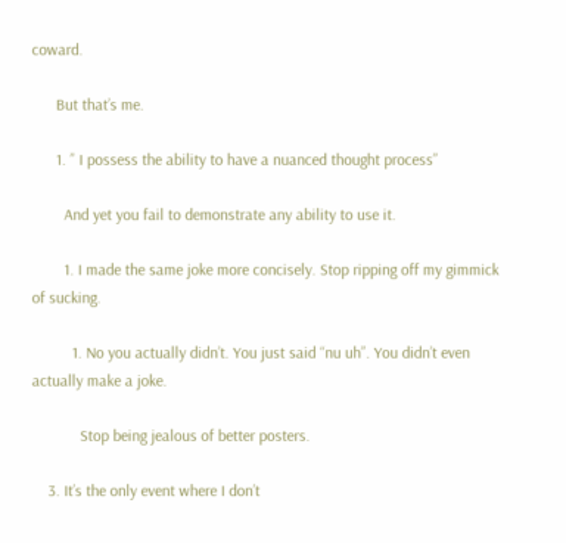coward.

      But that’s me.

      1. ” I possess the ability to have a nuanced thought process”

        And yet you fail to demonstrate any ability to use it.

        1. I made the same joke more concisely. Stop ripping off my gimmick of sucking.

          1. No you actually didn’t. You just said “nu uh”. You didn’t even actually make a joke.

            Stop being jealous of better posters.

    3. It’s the only event where I don’t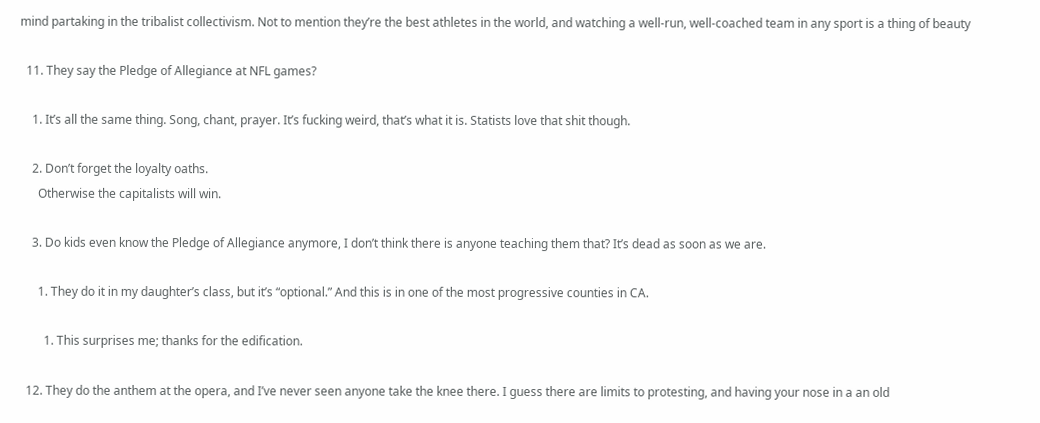mind partaking in the tribalist collectivism. Not to mention they’re the best athletes in the world, and watching a well-run, well-coached team in any sport is a thing of beauty

  11. They say the Pledge of Allegiance at NFL games?

    1. It’s all the same thing. Song, chant, prayer. It’s fucking weird, that’s what it is. Statists love that shit though.

    2. Don’t forget the loyalty oaths.
      Otherwise the capitalists will win.

    3. Do kids even know the Pledge of Allegiance anymore, I don’t think there is anyone teaching them that? It’s dead as soon as we are.

      1. They do it in my daughter’s class, but it’s “optional.” And this is in one of the most progressive counties in CA.

        1. This surprises me; thanks for the edification.

  12. They do the anthem at the opera, and I’ve never seen anyone take the knee there. I guess there are limits to protesting, and having your nose in a an old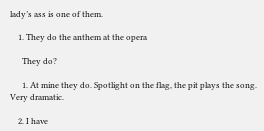lady’s ass is one of them.

    1. They do the anthem at the opera

      They do?

      1. At mine they do. Spotlight on the flag, the pit plays the song. Very dramatic.

    2. I have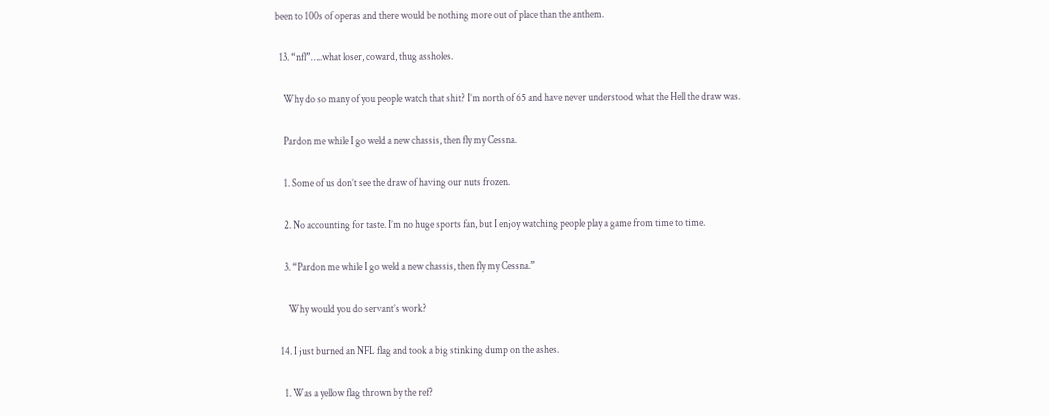been to 100s of operas and there would be nothing more out of place than the anthem.

  13. “nfl”…..what loser, coward, thug assholes.

    Why do so many of you people watch that shit? I’m north of 65 and have never understood what the Hell the draw was.

    Pardon me while I go weld a new chassis, then fly my Cessna.

    1. Some of us don’t see the draw of having our nuts frozen.

    2. No accounting for taste. I’m no huge sports fan, but I enjoy watching people play a game from time to time.

    3. “Pardon me while I go weld a new chassis, then fly my Cessna.”

      Why would you do servant’s work?

  14. I just burned an NFL flag and took a big stinking dump on the ashes.

    1. Was a yellow flag thrown by the ref?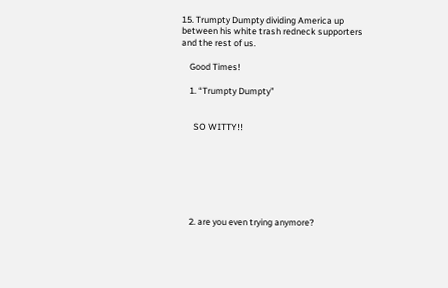15. Trumpty Dumpty dividing America up between his white trash redneck supporters and the rest of us.

    Good Times!

    1. “Trumpty Dumpty”


      SO WITTY!!







    2. are you even trying anymore?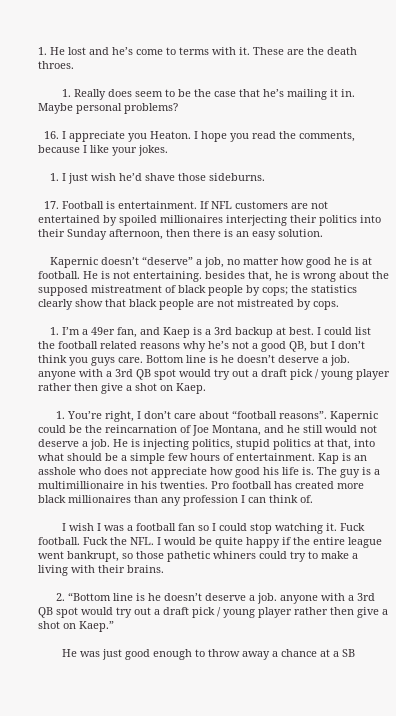1. He lost and he’s come to terms with it. These are the death throes.

        1. Really does seem to be the case that he’s mailing it in. Maybe personal problems?

  16. I appreciate you Heaton. I hope you read the comments, because I like your jokes.

    1. I just wish he’d shave those sideburns.

  17. Football is entertainment. If NFL customers are not entertained by spoiled millionaires interjecting their politics into their Sunday afternoon, then there is an easy solution.

    Kapernic doesn’t “deserve” a job, no matter how good he is at football. He is not entertaining. besides that, he is wrong about the supposed mistreatment of black people by cops; the statistics clearly show that black people are not mistreated by cops.

    1. I’m a 49er fan, and Kaep is a 3rd backup at best. I could list the football related reasons why he’s not a good QB, but I don’t think you guys care. Bottom line is he doesn’t deserve a job. anyone with a 3rd QB spot would try out a draft pick / young player rather then give a shot on Kaep.

      1. You’re right, I don’t care about “football reasons”. Kapernic could be the reincarnation of Joe Montana, and he still would not deserve a job. He is injecting politics, stupid politics at that, into what should be a simple few hours of entertainment. Kap is an asshole who does not appreciate how good his life is. The guy is a multimillionaire in his twenties. Pro football has created more black millionaires than any profession I can think of.

        I wish I was a football fan so I could stop watching it. Fuck football. Fuck the NFL. I would be quite happy if the entire league went bankrupt, so those pathetic whiners could try to make a living with their brains.

      2. “Bottom line is he doesn’t deserve a job. anyone with a 3rd QB spot would try out a draft pick / young player rather then give a shot on Kaep.”

        He was just good enough to throw away a chance at a SB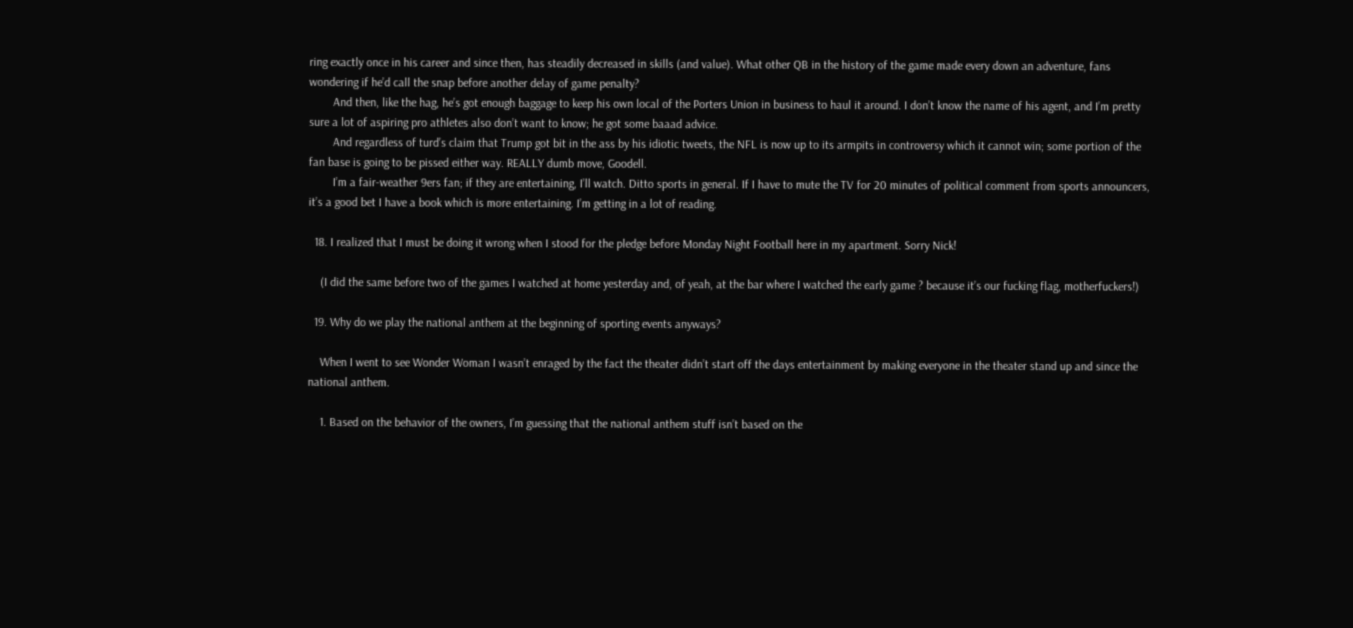ring exactly once in his career and since then, has steadily decreased in skills (and value). What other QB in the history of the game made every down an adventure, fans wondering if he’d call the snap before another delay of game penalty?
        And then, like the hag, he’s got enough baggage to keep his own local of the Porters Union in business to haul it around. I don’t know the name of his agent, and I’m pretty sure a lot of aspiring pro athletes also don’t want to know; he got some baaad advice.
        And regardless of turd’s claim that Trump got bit in the ass by his idiotic tweets, the NFL is now up to its armpits in controversy which it cannot win; some portion of the fan base is going to be pissed either way. REALLY dumb move, Goodell.
        I’m a fair-weather 9ers fan; if they are entertaining, I’ll watch. Ditto sports in general. If I have to mute the TV for 20 minutes of political comment from sports announcers, it’s a good bet I have a book which is more entertaining. I’m getting in a lot of reading.

  18. I realized that I must be doing it wrong when I stood for the pledge before Monday Night Football here in my apartment. Sorry Nick!

    (I did the same before two of the games I watched at home yesterday and, of yeah, at the bar where I watched the early game ? because it’s our fucking flag, motherfuckers!)

  19. Why do we play the national anthem at the beginning of sporting events anyways?

    When I went to see Wonder Woman I wasn’t enraged by the fact the theater didn’t start off the days entertainment by making everyone in the theater stand up and since the national anthem.

    1. Based on the behavior of the owners, I’m guessing that the national anthem stuff isn’t based on the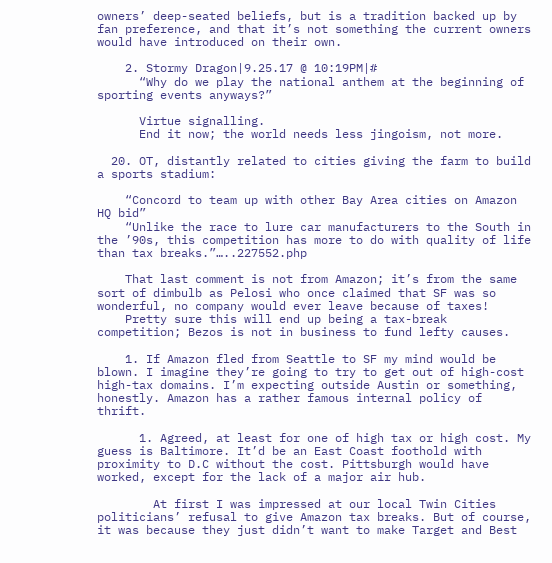owners’ deep-seated beliefs, but is a tradition backed up by fan preference, and that it’s not something the current owners would have introduced on their own.

    2. Stormy Dragon|9.25.17 @ 10:19PM|#
      “Why do we play the national anthem at the beginning of sporting events anyways?”

      Virtue signalling.
      End it now; the world needs less jingoism, not more.

  20. OT, distantly related to cities giving the farm to build a sports stadium:

    “Concord to team up with other Bay Area cities on Amazon HQ bid”
    “Unlike the race to lure car manufacturers to the South in the ’90s, this competition has more to do with quality of life than tax breaks.”…..227552.php

    That last comment is not from Amazon; it’s from the same sort of dimbulb as Pelosi who once claimed that SF was so wonderful, no company would ever leave because of taxes!
    Pretty sure this will end up being a tax-break competition; Bezos is not in business to fund lefty causes.

    1. If Amazon fled from Seattle to SF my mind would be blown. I imagine they’re going to try to get out of high-cost high-tax domains. I’m expecting outside Austin or something, honestly. Amazon has a rather famous internal policy of thrift.

      1. Agreed, at least for one of high tax or high cost. My guess is Baltimore. It’d be an East Coast foothold with proximity to D.C without the cost. Pittsburgh would have worked, except for the lack of a major air hub.

        At first I was impressed at our local Twin Cities politicians’ refusal to give Amazon tax breaks. But of course, it was because they just didn’t want to make Target and Best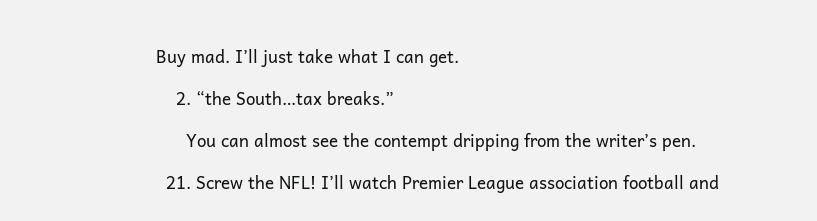Buy mad. I’ll just take what I can get.

    2. “the South…tax breaks.”

      You can almost see the contempt dripping from the writer’s pen.

  21. Screw the NFL! I’ll watch Premier League association football and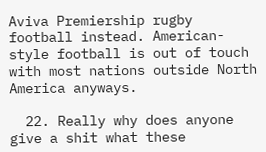Aviva Premiership rugby football instead. American-style football is out of touch with most nations outside North America anyways.

  22. Really why does anyone give a shit what these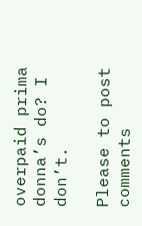overpaid prima donna’s do? I don’t.

Please to post comments